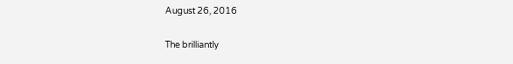August 26, 2016

The brilliantly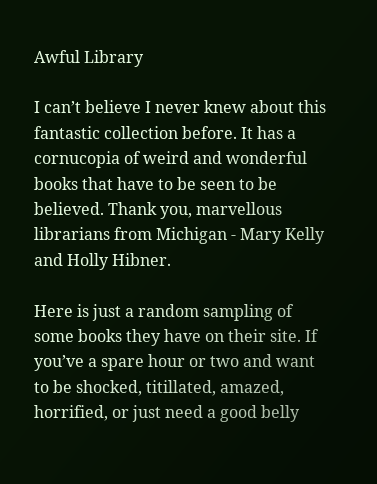Awful Library

I can’t believe I never knew about this fantastic collection before. It has a cornucopia of weird and wonderful books that have to be seen to be believed. Thank you, marvellous librarians from Michigan - Mary Kelly and Holly Hibner.

Here is just a random sampling of some books they have on their site. If you’ve a spare hour or two and want to be shocked, titillated, amazed, horrified, or just need a good belly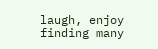laugh, enjoy finding many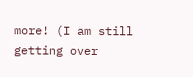more! (I am still getting over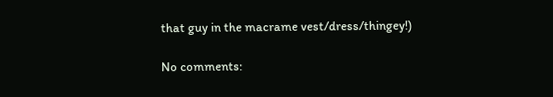that guy in the macrame vest/dress/thingey!)

No comments: